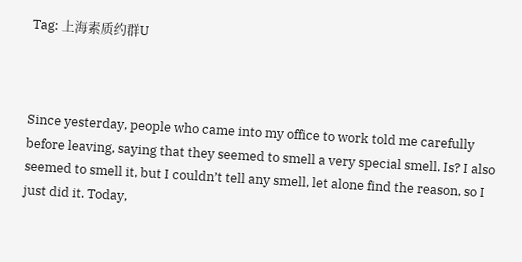Tag: 上海素质约群U



Since yesterday, people who came into my office to work told me carefully before leaving, saying that they seemed to smell a very special smell. Is? I also seemed to smell it, but I couldn’t tell any smell, let alone find the reason, so I just did it. Today,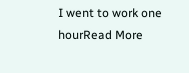I went to work one hourRead More